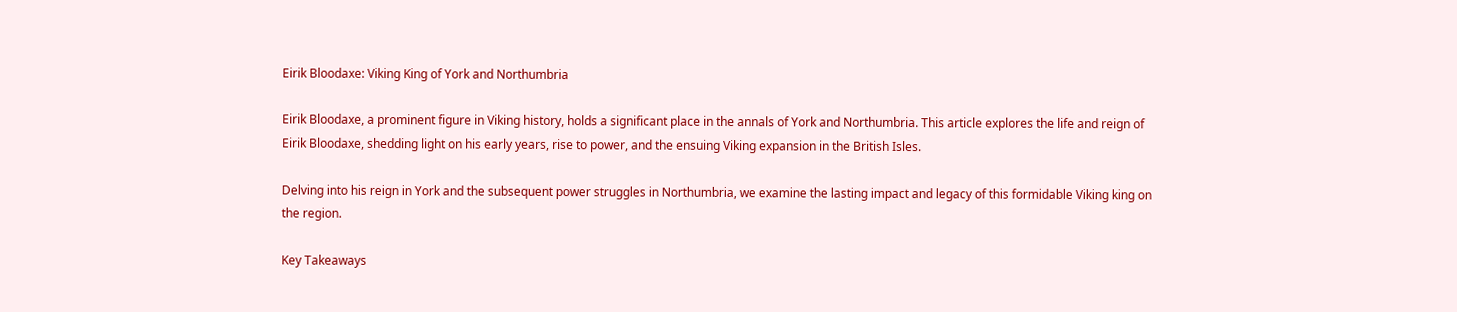Eirik Bloodaxe: Viking King of York and Northumbria

Eirik Bloodaxe, a prominent figure in Viking history, holds a significant place in the annals of York and Northumbria. This article explores the life and reign of Eirik Bloodaxe, shedding light on his early years, rise to power, and the ensuing Viking expansion in the British Isles.

Delving into his reign in York and the subsequent power struggles in Northumbria, we examine the lasting impact and legacy of this formidable Viking king on the region.

Key Takeaways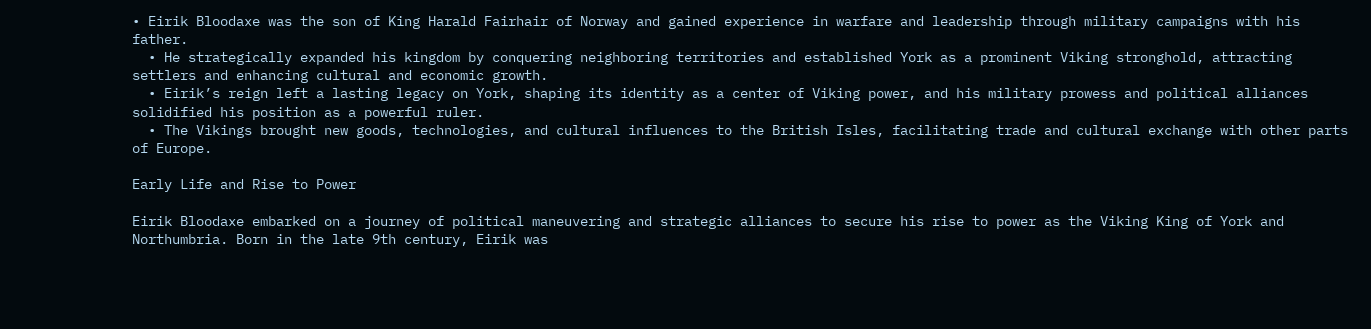• Eirik Bloodaxe was the son of King Harald Fairhair of Norway and gained experience in warfare and leadership through military campaigns with his father.
  • He strategically expanded his kingdom by conquering neighboring territories and established York as a prominent Viking stronghold, attracting settlers and enhancing cultural and economic growth.
  • Eirik’s reign left a lasting legacy on York, shaping its identity as a center of Viking power, and his military prowess and political alliances solidified his position as a powerful ruler.
  • The Vikings brought new goods, technologies, and cultural influences to the British Isles, facilitating trade and cultural exchange with other parts of Europe.

Early Life and Rise to Power

Eirik Bloodaxe embarked on a journey of political maneuvering and strategic alliances to secure his rise to power as the Viking King of York and Northumbria. Born in the late 9th century, Eirik was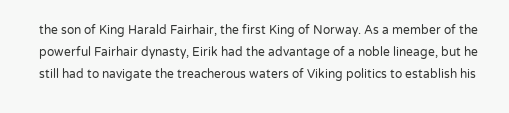the son of King Harald Fairhair, the first King of Norway. As a member of the powerful Fairhair dynasty, Eirik had the advantage of a noble lineage, but he still had to navigate the treacherous waters of Viking politics to establish his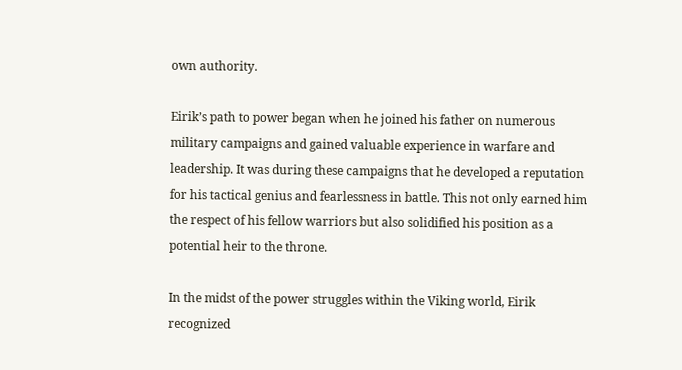own authority.

Eirik’s path to power began when he joined his father on numerous military campaigns and gained valuable experience in warfare and leadership. It was during these campaigns that he developed a reputation for his tactical genius and fearlessness in battle. This not only earned him the respect of his fellow warriors but also solidified his position as a potential heir to the throne.

In the midst of the power struggles within the Viking world, Eirik recognized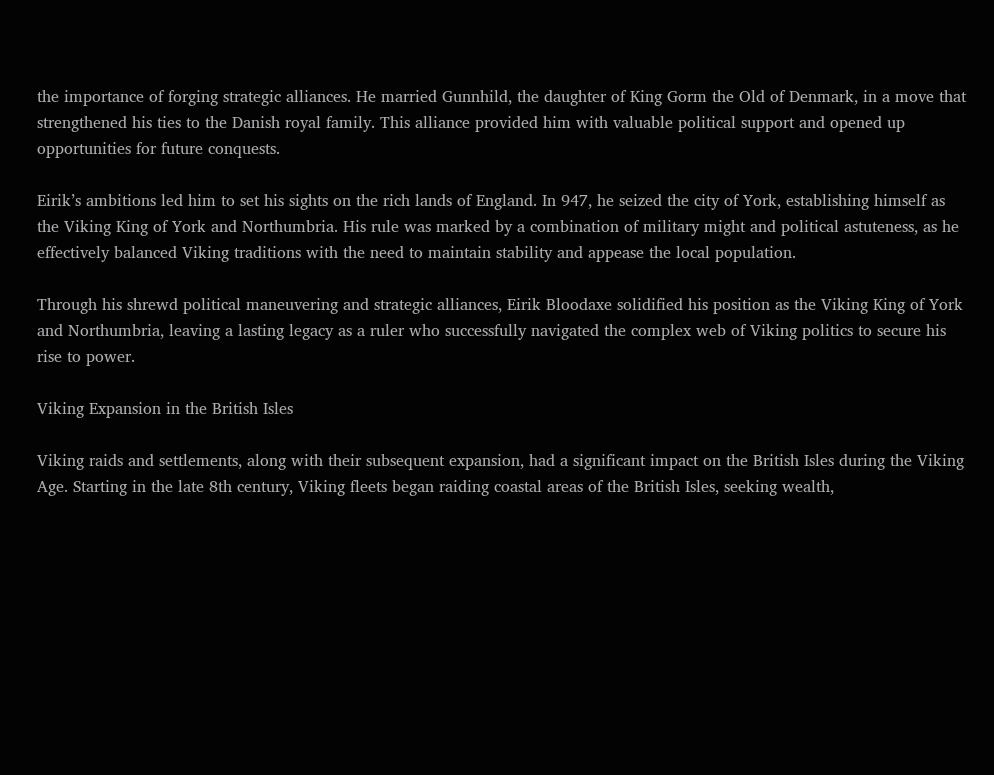the importance of forging strategic alliances. He married Gunnhild, the daughter of King Gorm the Old of Denmark, in a move that strengthened his ties to the Danish royal family. This alliance provided him with valuable political support and opened up opportunities for future conquests.

Eirik’s ambitions led him to set his sights on the rich lands of England. In 947, he seized the city of York, establishing himself as the Viking King of York and Northumbria. His rule was marked by a combination of military might and political astuteness, as he effectively balanced Viking traditions with the need to maintain stability and appease the local population.

Through his shrewd political maneuvering and strategic alliances, Eirik Bloodaxe solidified his position as the Viking King of York and Northumbria, leaving a lasting legacy as a ruler who successfully navigated the complex web of Viking politics to secure his rise to power.

Viking Expansion in the British Isles

Viking raids and settlements, along with their subsequent expansion, had a significant impact on the British Isles during the Viking Age. Starting in the late 8th century, Viking fleets began raiding coastal areas of the British Isles, seeking wealth,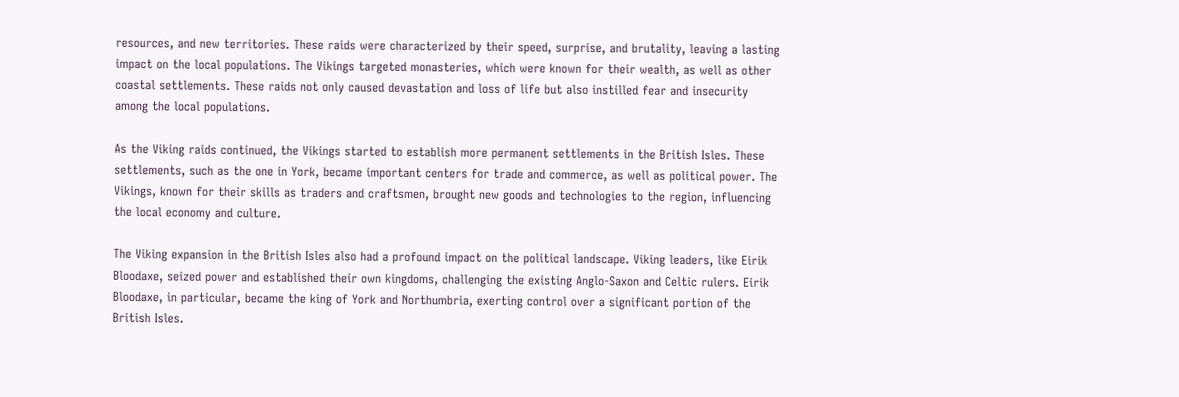resources, and new territories. These raids were characterized by their speed, surprise, and brutality, leaving a lasting impact on the local populations. The Vikings targeted monasteries, which were known for their wealth, as well as other coastal settlements. These raids not only caused devastation and loss of life but also instilled fear and insecurity among the local populations.

As the Viking raids continued, the Vikings started to establish more permanent settlements in the British Isles. These settlements, such as the one in York, became important centers for trade and commerce, as well as political power. The Vikings, known for their skills as traders and craftsmen, brought new goods and technologies to the region, influencing the local economy and culture.

The Viking expansion in the British Isles also had a profound impact on the political landscape. Viking leaders, like Eirik Bloodaxe, seized power and established their own kingdoms, challenging the existing Anglo-Saxon and Celtic rulers. Eirik Bloodaxe, in particular, became the king of York and Northumbria, exerting control over a significant portion of the British Isles.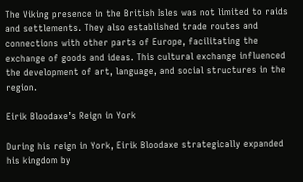The Viking presence in the British Isles was not limited to raids and settlements. They also established trade routes and connections with other parts of Europe, facilitating the exchange of goods and ideas. This cultural exchange influenced the development of art, language, and social structures in the region.

Eirik Bloodaxe’s Reign in York

During his reign in York, Eirik Bloodaxe strategically expanded his kingdom by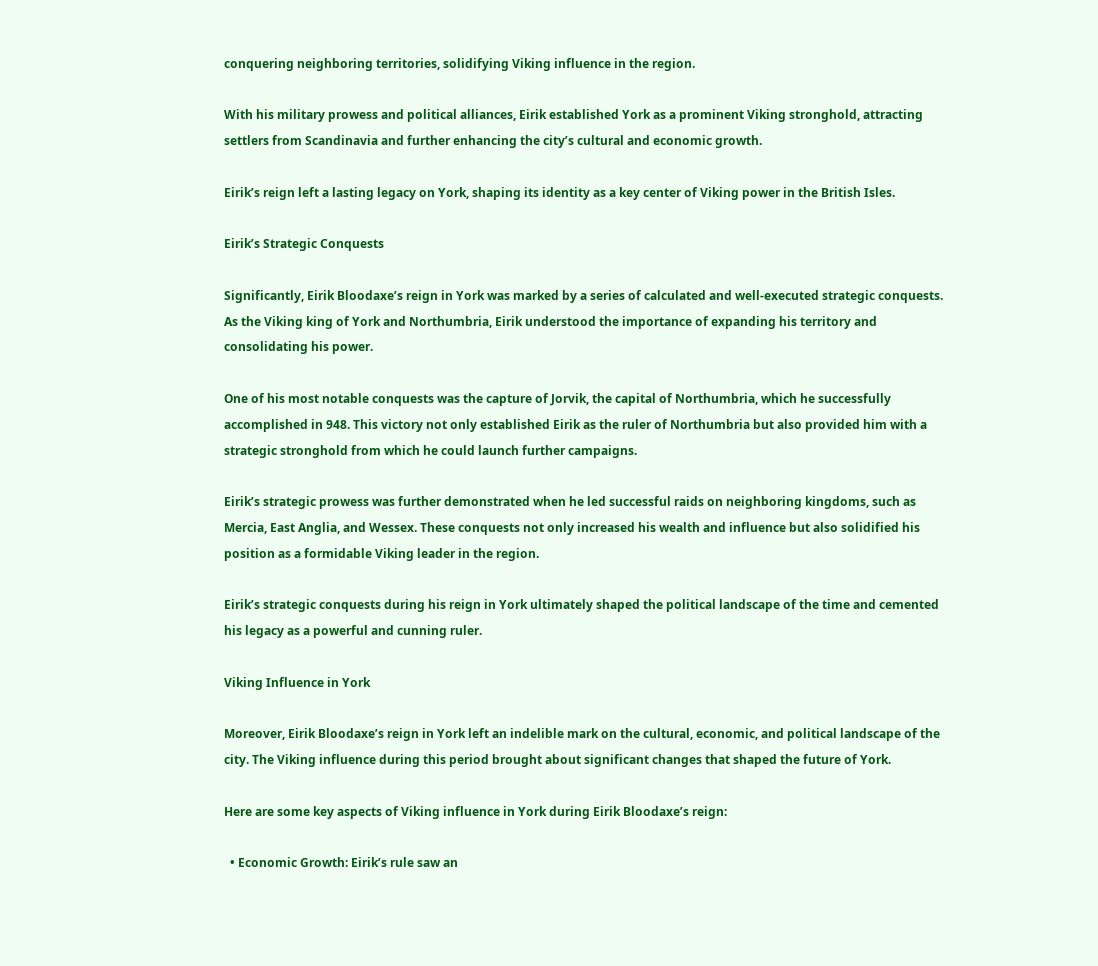conquering neighboring territories, solidifying Viking influence in the region.

With his military prowess and political alliances, Eirik established York as a prominent Viking stronghold, attracting settlers from Scandinavia and further enhancing the city’s cultural and economic growth.

Eirik’s reign left a lasting legacy on York, shaping its identity as a key center of Viking power in the British Isles.

Eirik’s Strategic Conquests

Significantly, Eirik Bloodaxe’s reign in York was marked by a series of calculated and well-executed strategic conquests. As the Viking king of York and Northumbria, Eirik understood the importance of expanding his territory and consolidating his power.

One of his most notable conquests was the capture of Jorvik, the capital of Northumbria, which he successfully accomplished in 948. This victory not only established Eirik as the ruler of Northumbria but also provided him with a strategic stronghold from which he could launch further campaigns.

Eirik’s strategic prowess was further demonstrated when he led successful raids on neighboring kingdoms, such as Mercia, East Anglia, and Wessex. These conquests not only increased his wealth and influence but also solidified his position as a formidable Viking leader in the region.

Eirik’s strategic conquests during his reign in York ultimately shaped the political landscape of the time and cemented his legacy as a powerful and cunning ruler.

Viking Influence in York

Moreover, Eirik Bloodaxe’s reign in York left an indelible mark on the cultural, economic, and political landscape of the city. The Viking influence during this period brought about significant changes that shaped the future of York.

Here are some key aspects of Viking influence in York during Eirik Bloodaxe’s reign:

  • Economic Growth: Eirik’s rule saw an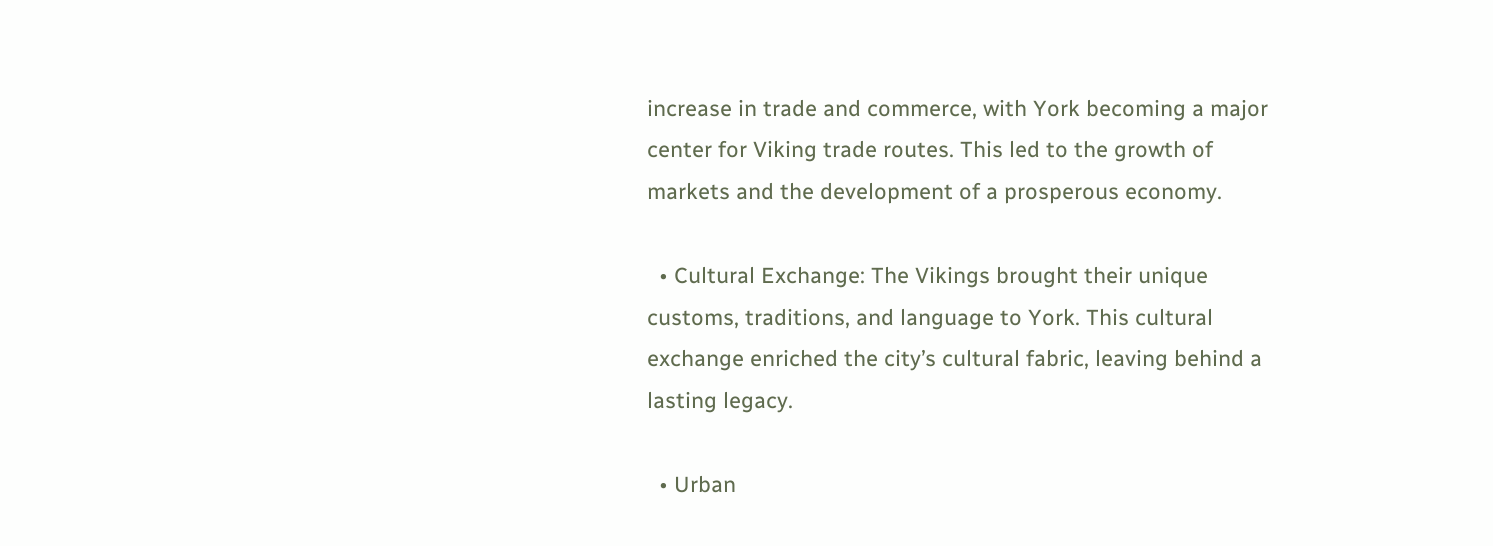increase in trade and commerce, with York becoming a major center for Viking trade routes. This led to the growth of markets and the development of a prosperous economy.

  • Cultural Exchange: The Vikings brought their unique customs, traditions, and language to York. This cultural exchange enriched the city’s cultural fabric, leaving behind a lasting legacy.

  • Urban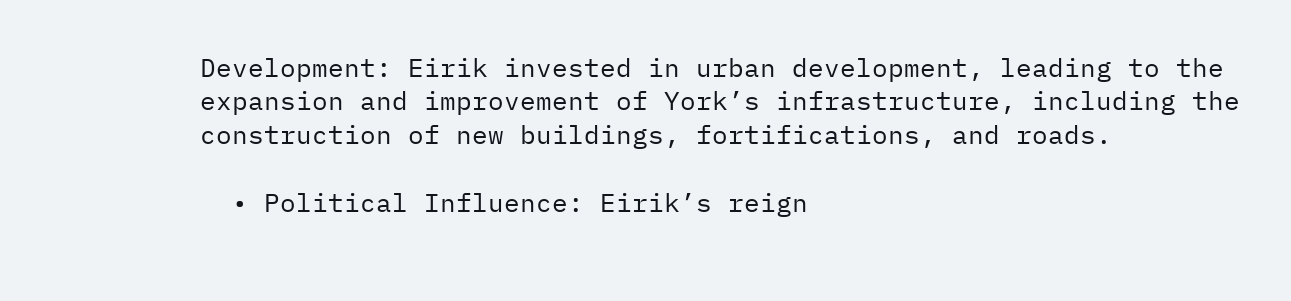Development: Eirik invested in urban development, leading to the expansion and improvement of York’s infrastructure, including the construction of new buildings, fortifications, and roads.

  • Political Influence: Eirik’s reign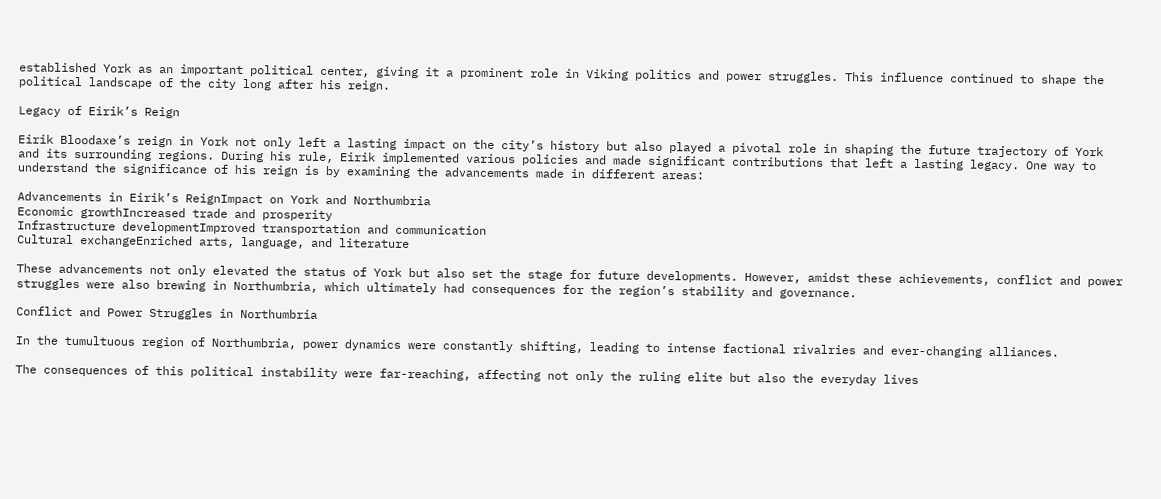established York as an important political center, giving it a prominent role in Viking politics and power struggles. This influence continued to shape the political landscape of the city long after his reign.

Legacy of Eirik’s Reign

Eirik Bloodaxe’s reign in York not only left a lasting impact on the city’s history but also played a pivotal role in shaping the future trajectory of York and its surrounding regions. During his rule, Eirik implemented various policies and made significant contributions that left a lasting legacy. One way to understand the significance of his reign is by examining the advancements made in different areas:

Advancements in Eirik’s ReignImpact on York and Northumbria
Economic growthIncreased trade and prosperity
Infrastructure developmentImproved transportation and communication
Cultural exchangeEnriched arts, language, and literature

These advancements not only elevated the status of York but also set the stage for future developments. However, amidst these achievements, conflict and power struggles were also brewing in Northumbria, which ultimately had consequences for the region’s stability and governance.

Conflict and Power Struggles in Northumbria

In the tumultuous region of Northumbria, power dynamics were constantly shifting, leading to intense factional rivalries and ever-changing alliances.

The consequences of this political instability were far-reaching, affecting not only the ruling elite but also the everyday lives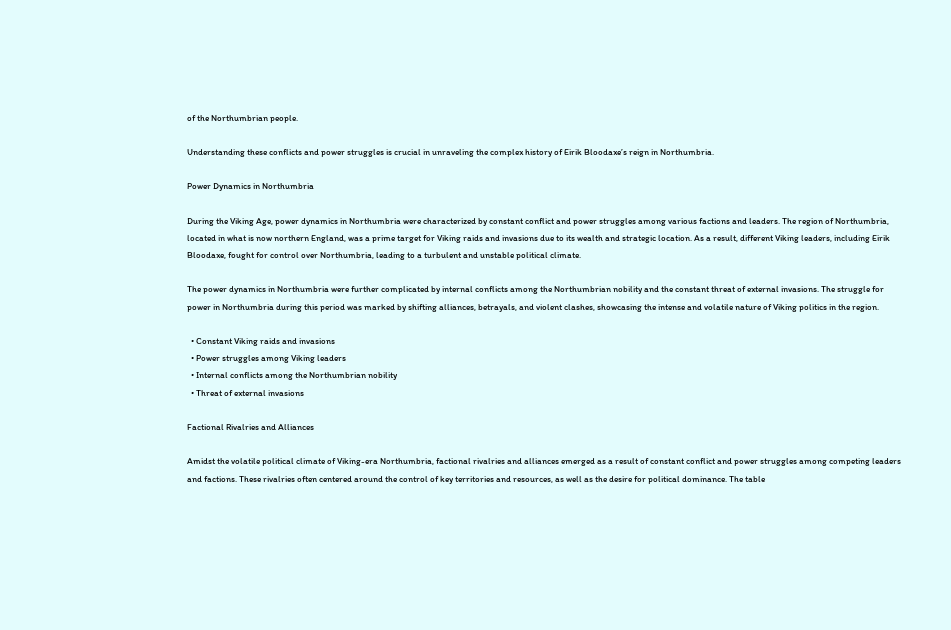of the Northumbrian people.

Understanding these conflicts and power struggles is crucial in unraveling the complex history of Eirik Bloodaxe’s reign in Northumbria.

Power Dynamics in Northumbria

During the Viking Age, power dynamics in Northumbria were characterized by constant conflict and power struggles among various factions and leaders. The region of Northumbria, located in what is now northern England, was a prime target for Viking raids and invasions due to its wealth and strategic location. As a result, different Viking leaders, including Eirik Bloodaxe, fought for control over Northumbria, leading to a turbulent and unstable political climate.

The power dynamics in Northumbria were further complicated by internal conflicts among the Northumbrian nobility and the constant threat of external invasions. The struggle for power in Northumbria during this period was marked by shifting alliances, betrayals, and violent clashes, showcasing the intense and volatile nature of Viking politics in the region.

  • Constant Viking raids and invasions
  • Power struggles among Viking leaders
  • Internal conflicts among the Northumbrian nobility
  • Threat of external invasions

Factional Rivalries and Alliances

Amidst the volatile political climate of Viking-era Northumbria, factional rivalries and alliances emerged as a result of constant conflict and power struggles among competing leaders and factions. These rivalries often centered around the control of key territories and resources, as well as the desire for political dominance. The table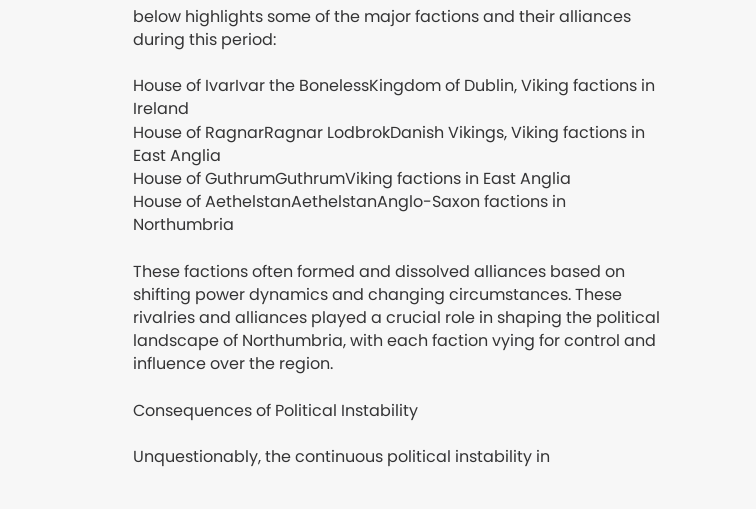below highlights some of the major factions and their alliances during this period:

House of IvarIvar the BonelessKingdom of Dublin, Viking factions in Ireland
House of RagnarRagnar LodbrokDanish Vikings, Viking factions in East Anglia
House of GuthrumGuthrumViking factions in East Anglia
House of AethelstanAethelstanAnglo-Saxon factions in Northumbria

These factions often formed and dissolved alliances based on shifting power dynamics and changing circumstances. These rivalries and alliances played a crucial role in shaping the political landscape of Northumbria, with each faction vying for control and influence over the region.

Consequences of Political Instability

Unquestionably, the continuous political instability in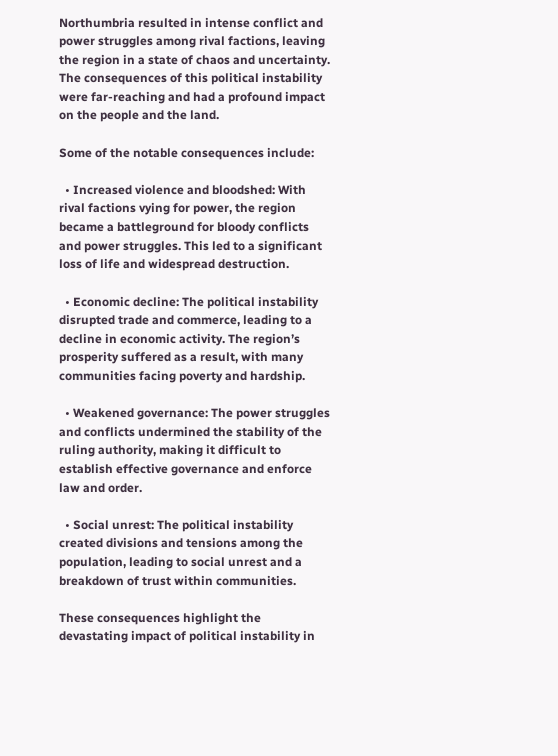Northumbria resulted in intense conflict and power struggles among rival factions, leaving the region in a state of chaos and uncertainty. The consequences of this political instability were far-reaching and had a profound impact on the people and the land.

Some of the notable consequences include:

  • Increased violence and bloodshed: With rival factions vying for power, the region became a battleground for bloody conflicts and power struggles. This led to a significant loss of life and widespread destruction.

  • Economic decline: The political instability disrupted trade and commerce, leading to a decline in economic activity. The region’s prosperity suffered as a result, with many communities facing poverty and hardship.

  • Weakened governance: The power struggles and conflicts undermined the stability of the ruling authority, making it difficult to establish effective governance and enforce law and order.

  • Social unrest: The political instability created divisions and tensions among the population, leading to social unrest and a breakdown of trust within communities.

These consequences highlight the devastating impact of political instability in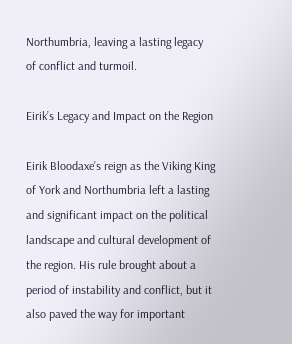Northumbria, leaving a lasting legacy of conflict and turmoil.

Eirik’s Legacy and Impact on the Region

Eirik Bloodaxe’s reign as the Viking King of York and Northumbria left a lasting and significant impact on the political landscape and cultural development of the region. His rule brought about a period of instability and conflict, but it also paved the way for important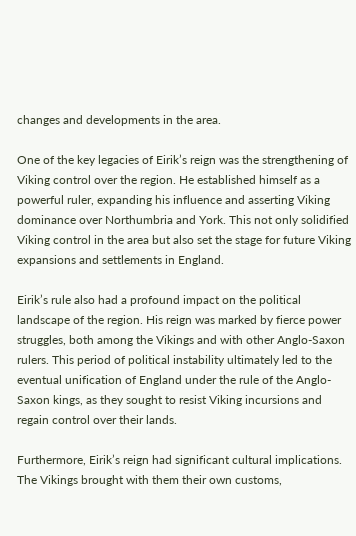changes and developments in the area.

One of the key legacies of Eirik’s reign was the strengthening of Viking control over the region. He established himself as a powerful ruler, expanding his influence and asserting Viking dominance over Northumbria and York. This not only solidified Viking control in the area but also set the stage for future Viking expansions and settlements in England.

Eirik’s rule also had a profound impact on the political landscape of the region. His reign was marked by fierce power struggles, both among the Vikings and with other Anglo-Saxon rulers. This period of political instability ultimately led to the eventual unification of England under the rule of the Anglo-Saxon kings, as they sought to resist Viking incursions and regain control over their lands.

Furthermore, Eirik’s reign had significant cultural implications. The Vikings brought with them their own customs,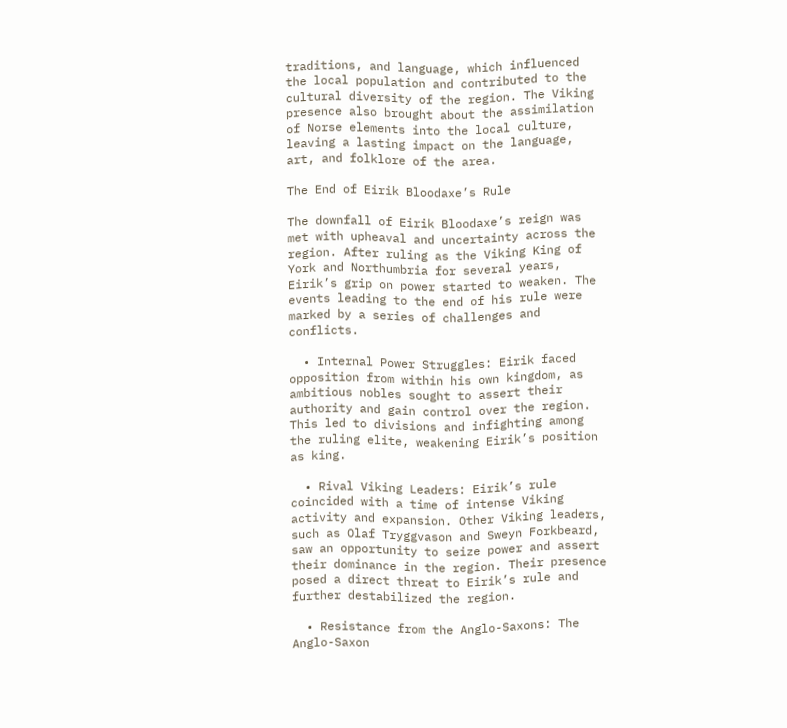traditions, and language, which influenced the local population and contributed to the cultural diversity of the region. The Viking presence also brought about the assimilation of Norse elements into the local culture, leaving a lasting impact on the language, art, and folklore of the area.

The End of Eirik Bloodaxe’s Rule

The downfall of Eirik Bloodaxe’s reign was met with upheaval and uncertainty across the region. After ruling as the Viking King of York and Northumbria for several years, Eirik’s grip on power started to weaken. The events leading to the end of his rule were marked by a series of challenges and conflicts.

  • Internal Power Struggles: Eirik faced opposition from within his own kingdom, as ambitious nobles sought to assert their authority and gain control over the region. This led to divisions and infighting among the ruling elite, weakening Eirik’s position as king.

  • Rival Viking Leaders: Eirik’s rule coincided with a time of intense Viking activity and expansion. Other Viking leaders, such as Olaf Tryggvason and Sweyn Forkbeard, saw an opportunity to seize power and assert their dominance in the region. Their presence posed a direct threat to Eirik’s rule and further destabilized the region.

  • Resistance from the Anglo-Saxons: The Anglo-Saxon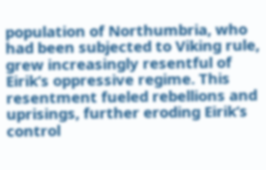population of Northumbria, who had been subjected to Viking rule, grew increasingly resentful of Eirik’s oppressive regime. This resentment fueled rebellions and uprisings, further eroding Eirik’s control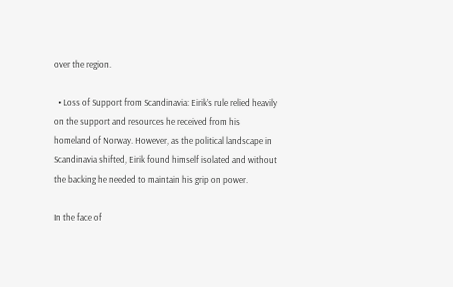over the region.

  • Loss of Support from Scandinavia: Eirik’s rule relied heavily on the support and resources he received from his homeland of Norway. However, as the political landscape in Scandinavia shifted, Eirik found himself isolated and without the backing he needed to maintain his grip on power.

In the face of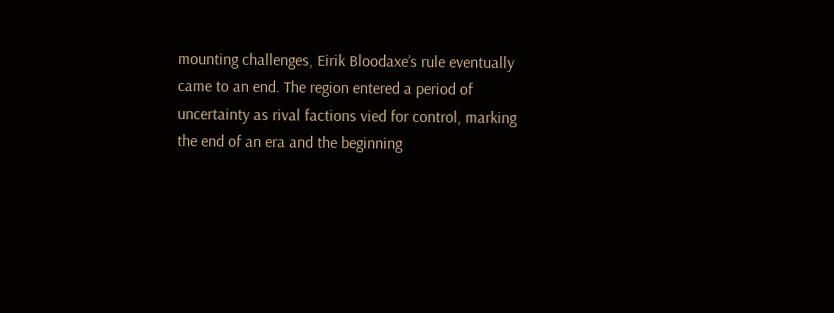mounting challenges, Eirik Bloodaxe’s rule eventually came to an end. The region entered a period of uncertainty as rival factions vied for control, marking the end of an era and the beginning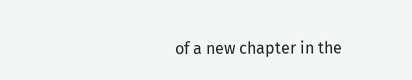of a new chapter in the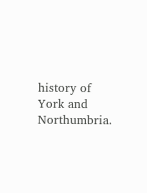history of York and Northumbria.